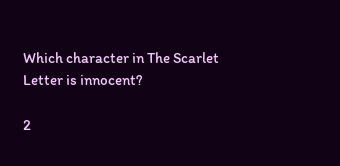Which character in The Scarlet Letter is innocent?

2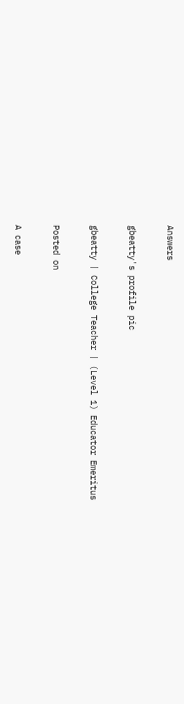Answers

gbeatty's profile pic

gbeatty | College Teacher | (Level 1) Educator Emeritus

Posted on

A case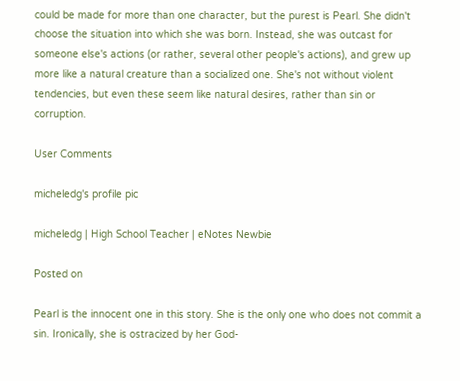could be made for more than one character, but the purest is Pearl. She didn't choose the situation into which she was born. Instead, she was outcast for someone else's actions (or rather, several other people's actions), and grew up more like a natural creature than a socialized one. She's not without violent tendencies, but even these seem like natural desires, rather than sin or corruption.

User Comments

micheledg's profile pic

micheledg | High School Teacher | eNotes Newbie

Posted on

Pearl is the innocent one in this story. She is the only one who does not commit a sin. Ironically, she is ostracized by her God-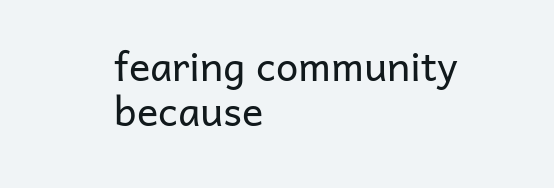fearing community because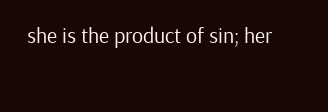she is the product of sin; her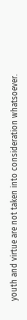youth and virtue are not taken into consideration whatsoever.